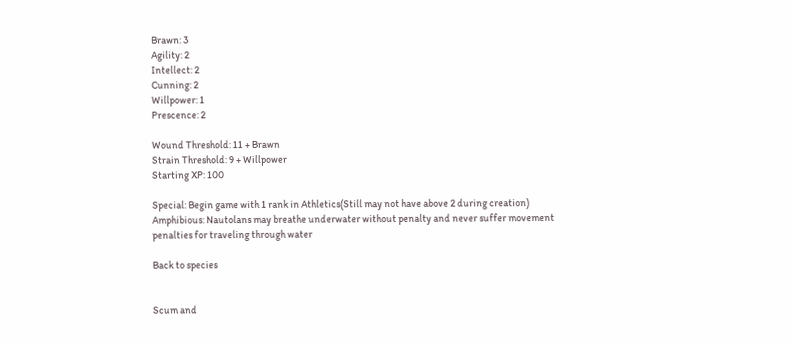Brawn: 3
Agility: 2
Intellect: 2
Cunning: 2
Willpower: 1
Prescence: 2

Wound Threshold: 11 + Brawn
Strain Threshold: 9 + Willpower
Starting XP: 100

Special: Begin game with 1 rank in Athletics(Still may not have above 2 during creation)
Amphibious: Nautolans may breathe underwater without penalty and never suffer movement penalties for traveling through water

Back to species


Scum and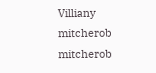Villiany mitcherob mitcherob